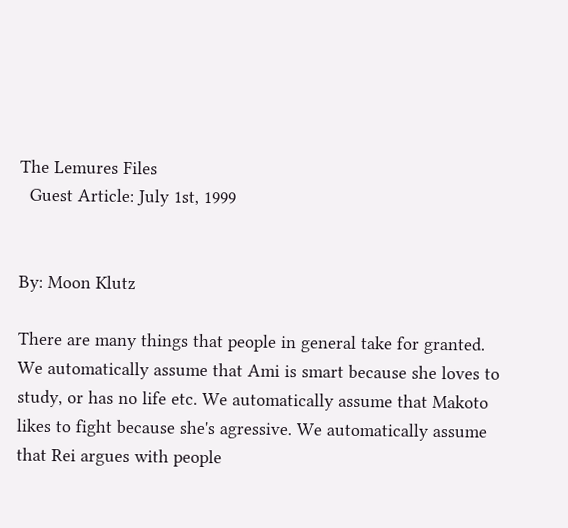The Lemures Files
  Guest Article: July 1st, 1999


By: Moon Klutz

There are many things that people in general take for granted. We automatically assume that Ami is smart because she loves to study, or has no life etc. We automatically assume that Makoto likes to fight because she's agressive. We automatically assume that Rei argues with people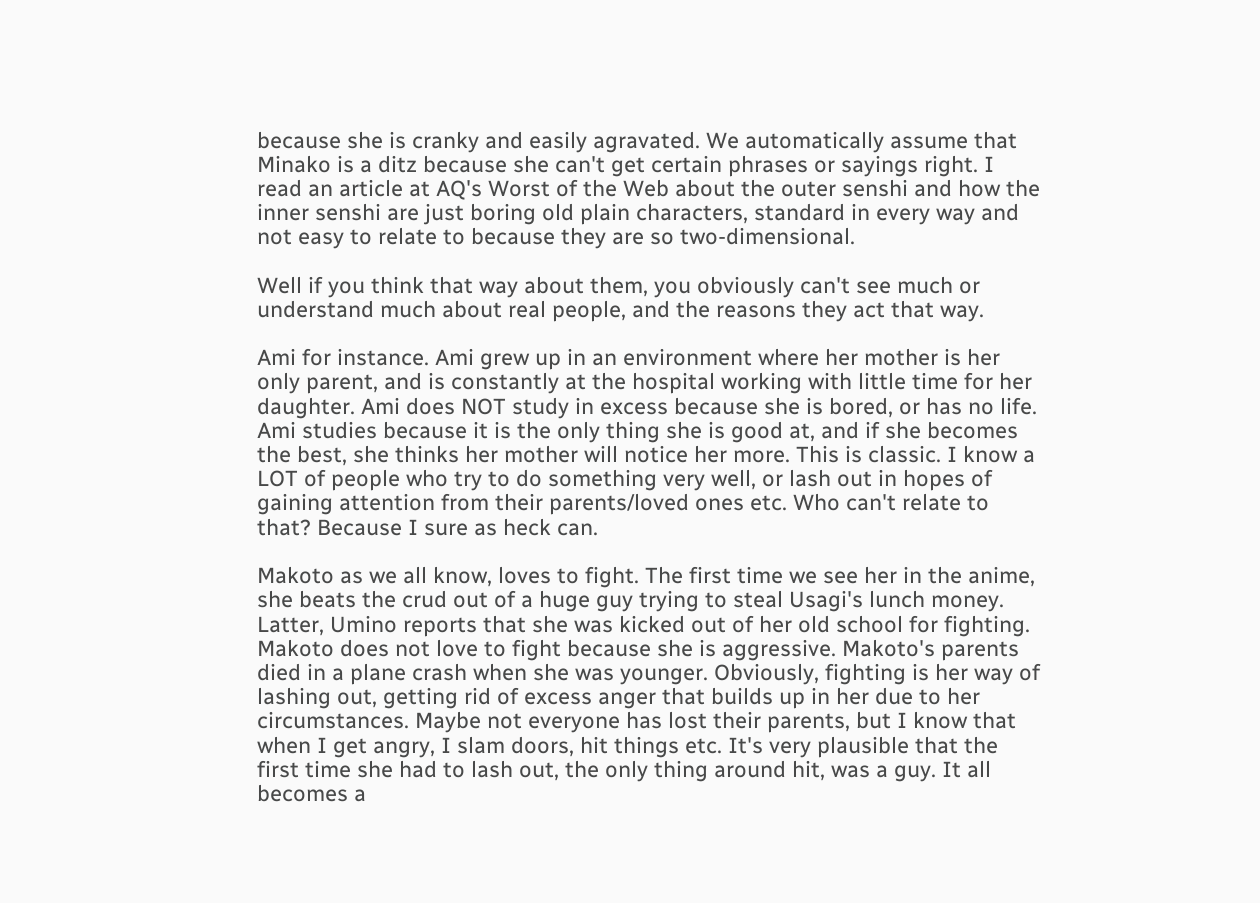because she is cranky and easily agravated. We automatically assume that Minako is a ditz because she can't get certain phrases or sayings right. I read an article at AQ's Worst of the Web about the outer senshi and how the inner senshi are just boring old plain characters, standard in every way and not easy to relate to because they are so two-dimensional.

Well if you think that way about them, you obviously can't see much or understand much about real people, and the reasons they act that way.

Ami for instance. Ami grew up in an environment where her mother is her only parent, and is constantly at the hospital working with little time for her daughter. Ami does NOT study in excess because she is bored, or has no life. Ami studies because it is the only thing she is good at, and if she becomes the best, she thinks her mother will notice her more. This is classic. I know a LOT of people who try to do something very well, or lash out in hopes of gaining attention from their parents/loved ones etc. Who can't relate to that? Because I sure as heck can.

Makoto as we all know, loves to fight. The first time we see her in the anime, she beats the crud out of a huge guy trying to steal Usagi's lunch money. Latter, Umino reports that she was kicked out of her old school for fighting. Makoto does not love to fight because she is aggressive. Makoto's parents died in a plane crash when she was younger. Obviously, fighting is her way of lashing out, getting rid of excess anger that builds up in her due to her circumstances. Maybe not everyone has lost their parents, but I know that when I get angry, I slam doors, hit things etc. It's very plausible that the first time she had to lash out, the only thing around hit, was a guy. It all becomes a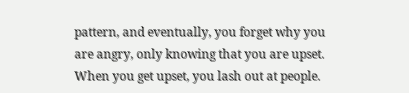pattern, and eventually, you forget why you are angry, only knowing that you are upset. When you get upset, you lash out at people.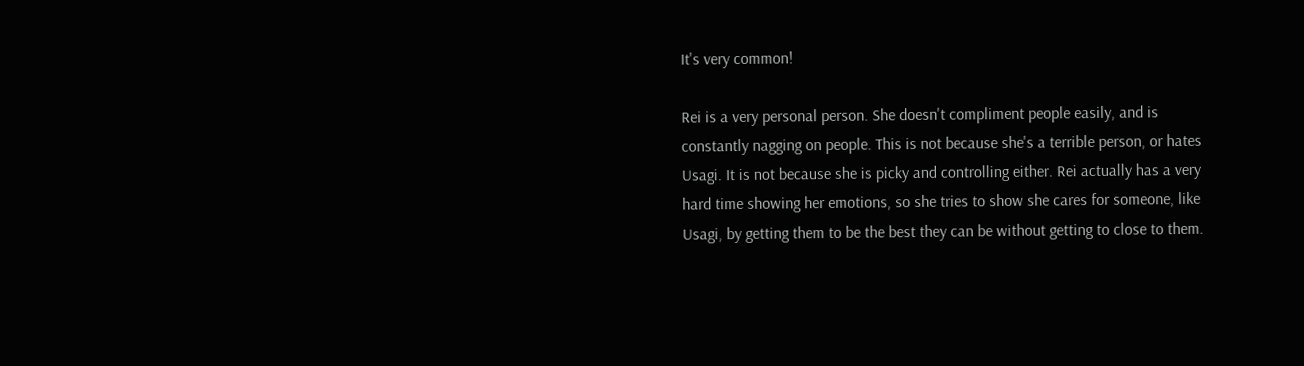It's very common!

Rei is a very personal person. She doesn't compliment people easily, and is constantly nagging on people. This is not because she's a terrible person, or hates Usagi. It is not because she is picky and controlling either. Rei actually has a very hard time showing her emotions, so she tries to show she cares for someone, like Usagi, by getting them to be the best they can be without getting to close to them.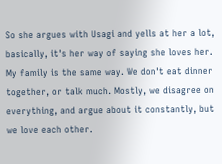So she argues with Usagi and yells at her a lot, basically, it's her way of saying she loves her. My family is the same way. We don't eat dinner together, or talk much. Mostly, we disagree on everything, and argue about it constantly, but we love each other.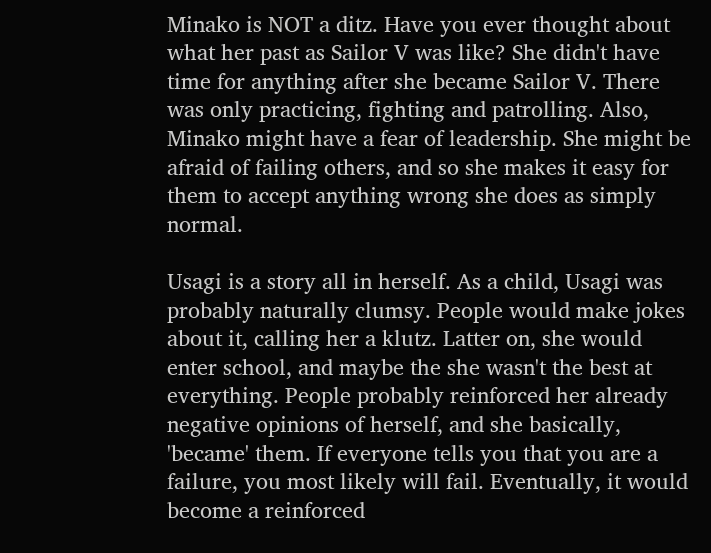Minako is NOT a ditz. Have you ever thought about what her past as Sailor V was like? She didn't have time for anything after she became Sailor V. There was only practicing, fighting and patrolling. Also, Minako might have a fear of leadership. She might be afraid of failing others, and so she makes it easy for them to accept anything wrong she does as simply normal.

Usagi is a story all in herself. As a child, Usagi was probably naturally clumsy. People would make jokes about it, calling her a klutz. Latter on, she would enter school, and maybe the she wasn't the best at everything. People probably reinforced her already negative opinions of herself, and she basically, 'became' them. If everyone tells you that you are a failure, you most likely will fail. Eventually, it would become a reinforced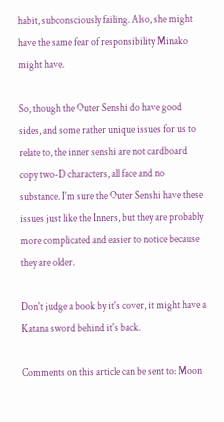habit, subconsciously failing. Also, she might have the same fear of responsibility Minako might have.

So, though the Outer Senshi do have good sides, and some rather unique issues for us to relate to, the inner senshi are not cardboard copy two-D characters, all face and no substance. I'm sure the Outer Senshi have these issues just like the Inners, but they are probably more complicated and easier to notice because they are older.

Don't judge a book by it's cover, it might have a Katana sword behind it's back.

Comments on this article can be sent to: Moon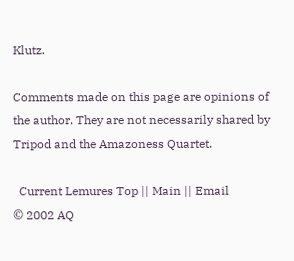Klutz.

Comments made on this page are opinions of the author. They are not necessarily shared by Tripod and the Amazoness Quartet.

  Current Lemures Top || Main || Email
© 2002 AQ